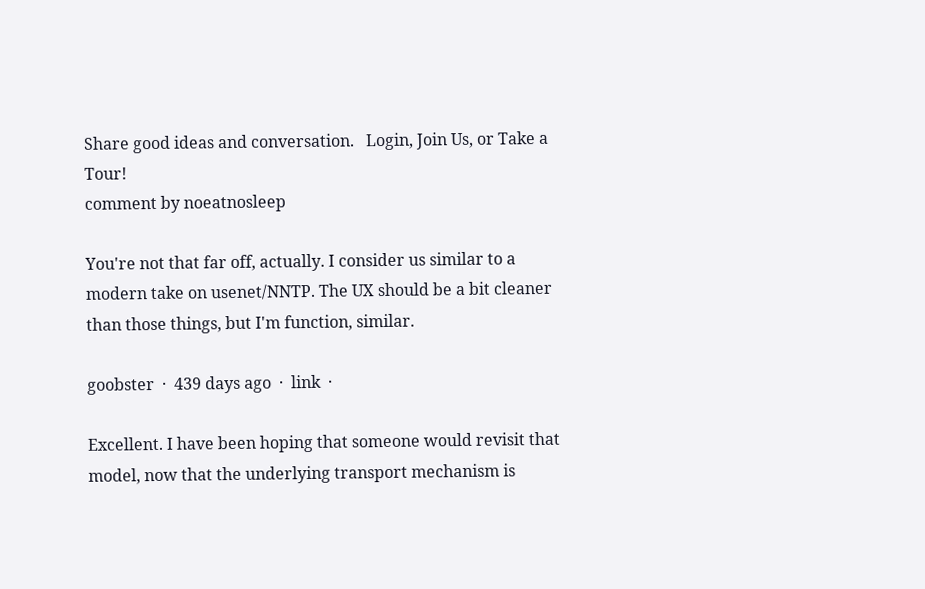Share good ideas and conversation.   Login, Join Us, or Take a Tour!
comment by noeatnosleep

You're not that far off, actually. I consider us similar to a modern take on usenet/NNTP. The UX should be a bit cleaner than those things, but I'm function, similar.

goobster  ·  439 days ago  ·  link  ·

Excellent. I have been hoping that someone would revisit that model, now that the underlying transport mechanism is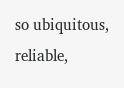so ubiquitous, reliable,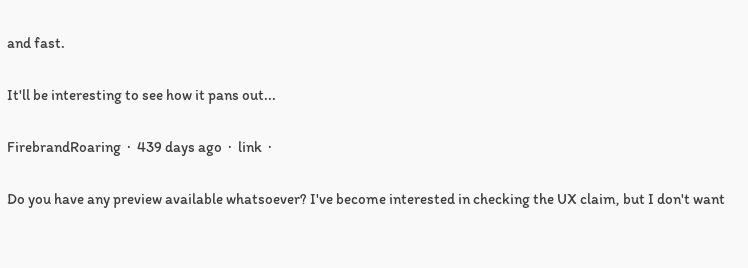and fast.

It'll be interesting to see how it pans out...

FirebrandRoaring  ·  439 days ago  ·  link  ·

Do you have any preview available whatsoever? I've become interested in checking the UX claim, but I don't want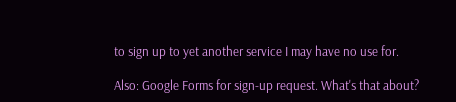to sign up to yet another service I may have no use for.

Also: Google Forms for sign-up request. What's that about?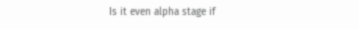Is it even alpha stage if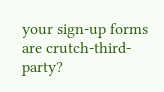your sign-up forms are crutch-third-party?